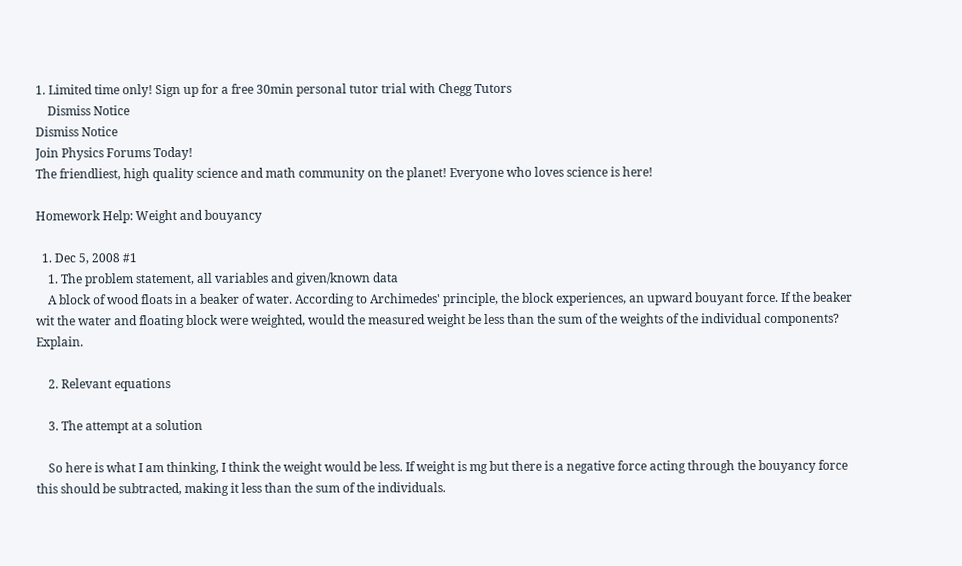1. Limited time only! Sign up for a free 30min personal tutor trial with Chegg Tutors
    Dismiss Notice
Dismiss Notice
Join Physics Forums Today!
The friendliest, high quality science and math community on the planet! Everyone who loves science is here!

Homework Help: Weight and bouyancy

  1. Dec 5, 2008 #1
    1. The problem statement, all variables and given/known data
    A block of wood floats in a beaker of water. According to Archimedes' principle, the block experiences, an upward bouyant force. If the beaker wit the water and floating block were weighted, would the measured weight be less than the sum of the weights of the individual components? Explain.

    2. Relevant equations

    3. The attempt at a solution

    So here is what I am thinking, I think the weight would be less. If weight is mg but there is a negative force acting through the bouyancy force this should be subtracted, making it less than the sum of the individuals.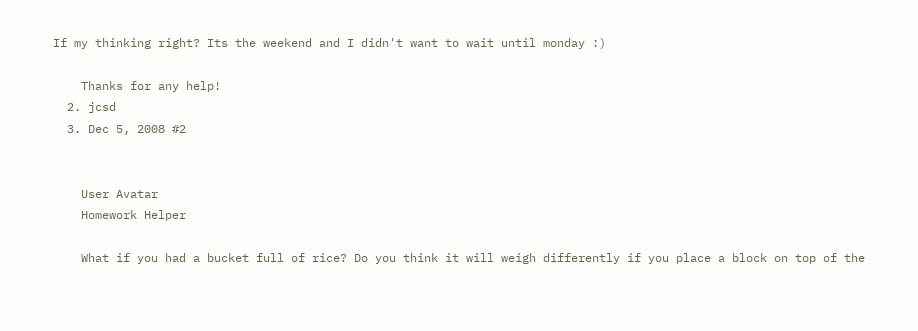If my thinking right? Its the weekend and I didn't want to wait until monday :)

    Thanks for any help!
  2. jcsd
  3. Dec 5, 2008 #2


    User Avatar
    Homework Helper

    What if you had a bucket full of rice? Do you think it will weigh differently if you place a block on top of the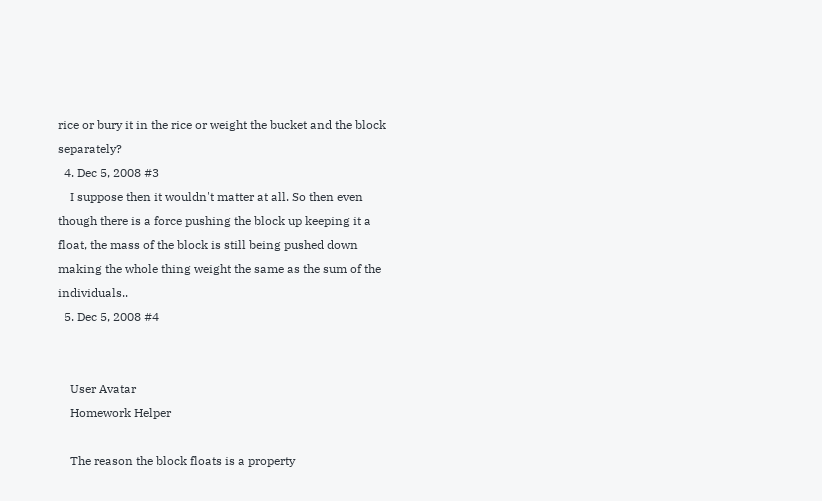rice or bury it in the rice or weight the bucket and the block separately?
  4. Dec 5, 2008 #3
    I suppose then it wouldn't matter at all. So then even though there is a force pushing the block up keeping it a float, the mass of the block is still being pushed down making the whole thing weight the same as the sum of the individuals..
  5. Dec 5, 2008 #4


    User Avatar
    Homework Helper

    The reason the block floats is a property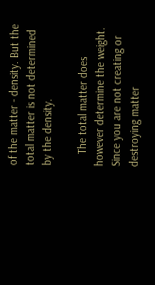of the matter - density. But the total matter is not determined by the density.

    The total matter does however determine the weight. Since you are not creating or destroying matter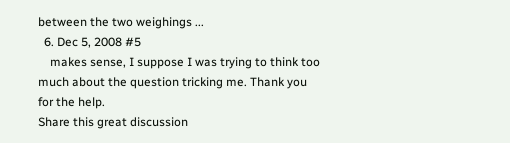between the two weighings ...
  6. Dec 5, 2008 #5
    makes sense, I suppose I was trying to think too much about the question tricking me. Thank you for the help.
Share this great discussion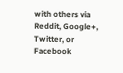with others via Reddit, Google+, Twitter, or Facebook